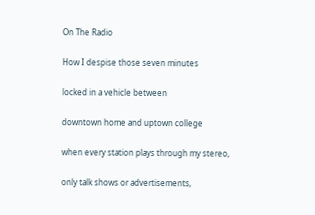On The Radio

How I despise those seven minutes

locked in a vehicle between

downtown home and uptown college

when every station plays through my stereo,

only talk shows or advertisements,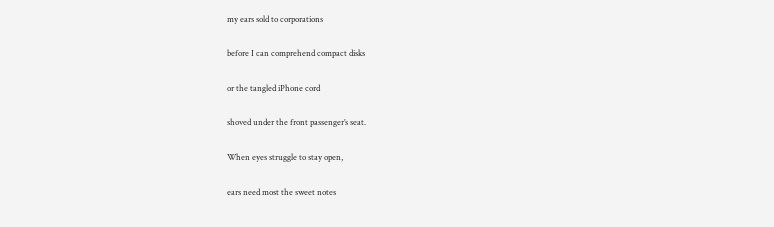my ears sold to corporations

before I can comprehend compact disks

or the tangled iPhone cord

shoved under the front passenger’s seat.

When eyes struggle to stay open,

ears need most the sweet notes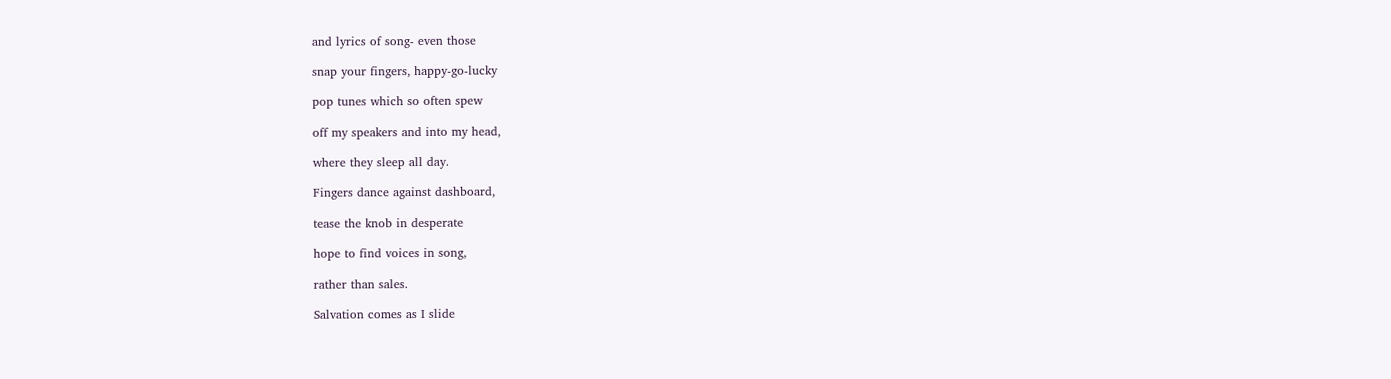and lyrics of song- even those

snap your fingers, happy-go-lucky

pop tunes which so often spew

off my speakers and into my head,

where they sleep all day.

Fingers dance against dashboard,

tease the knob in desperate

hope to find voices in song,

rather than sales.

Salvation comes as I slide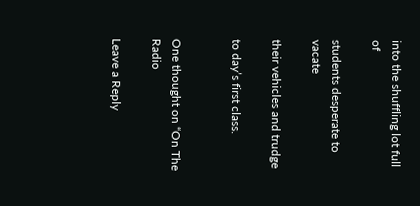into the shuffling lot full of

students desperate to vacate

their vehicles and trudge

to day’s first class.


One thought on “On The Radio

Leave a Reply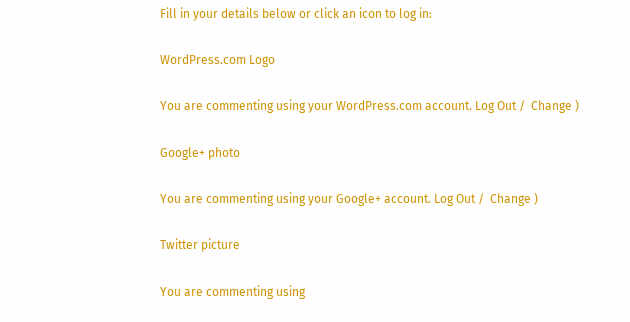Fill in your details below or click an icon to log in:

WordPress.com Logo

You are commenting using your WordPress.com account. Log Out /  Change )

Google+ photo

You are commenting using your Google+ account. Log Out /  Change )

Twitter picture

You are commenting using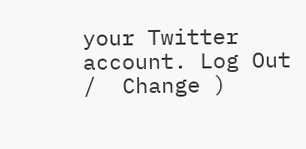your Twitter account. Log Out /  Change )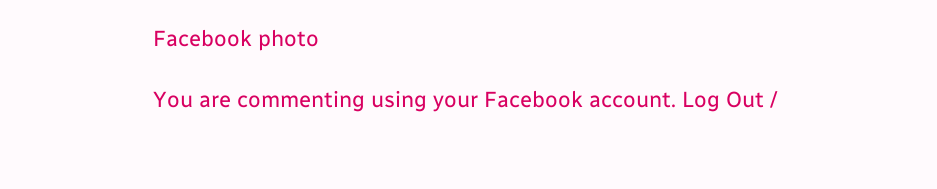Facebook photo

You are commenting using your Facebook account. Log Out /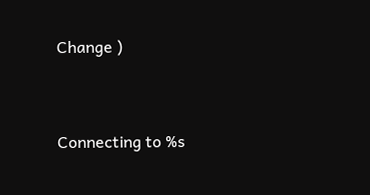Change )


Connecting to %s